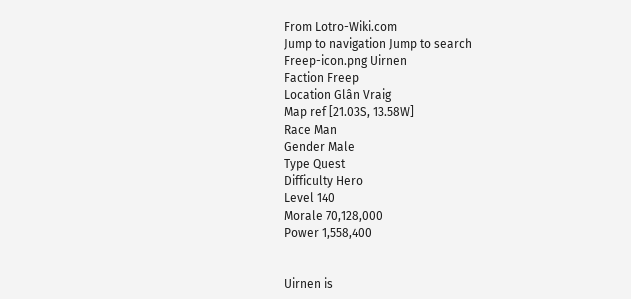From Lotro-Wiki.com
Jump to navigation Jump to search
Freep-icon.png Uirnen
Faction Freep
Location Glân Vraig
Map ref [21.03S, 13.58W]
Race Man
Gender Male
Type Quest
Difficulty Hero
Level 140
Morale 70,128,000
Power 1,558,400


Uirnen is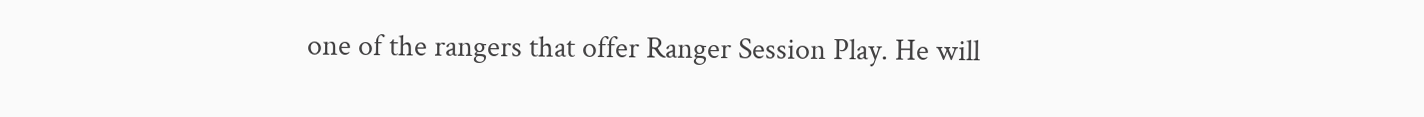one of the rangers that offer Ranger Session Play. He will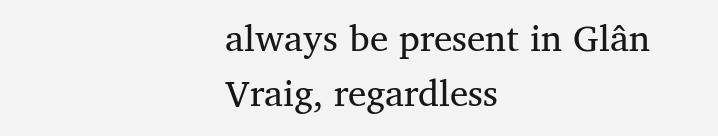always be present in Glân Vraig, regardless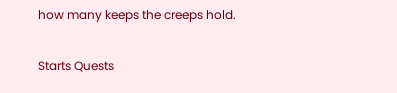how many keeps the creeps hold.

Starts Quests